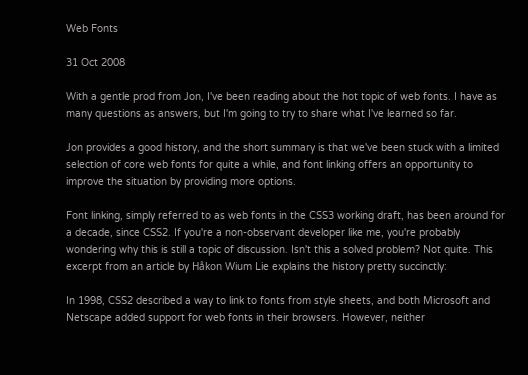Web Fonts

31 Oct 2008

With a gentle prod from Jon, I've been reading about the hot topic of web fonts. I have as many questions as answers, but I'm going to try to share what I've learned so far.

Jon provides a good history, and the short summary is that we've been stuck with a limited selection of core web fonts for quite a while, and font linking offers an opportunity to improve the situation by providing more options.

Font linking, simply referred to as web fonts in the CSS3 working draft, has been around for a decade, since CSS2. If you're a non-observant developer like me, you're probably wondering why this is still a topic of discussion. Isn't this a solved problem? Not quite. This excerpt from an article by Håkon Wium Lie explains the history pretty succinctly:

In 1998, CSS2 described a way to link to fonts from style sheets, and both Microsoft and Netscape added support for web fonts in their browsers. However, neither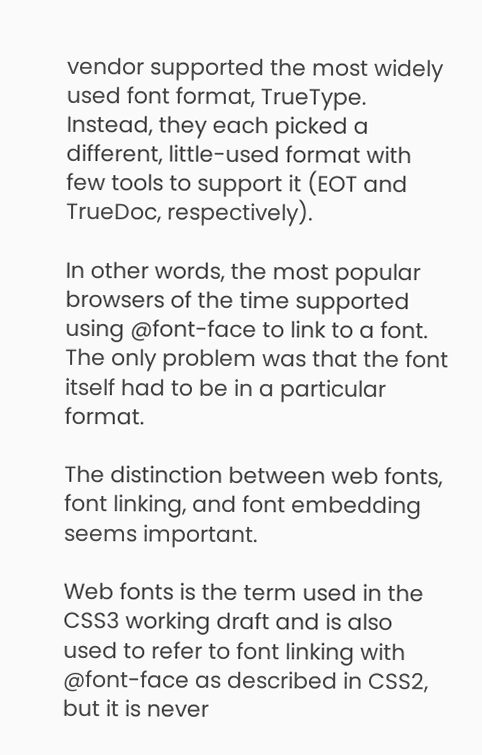vendor supported the most widely used font format, TrueType. Instead, they each picked a different, little-used format with few tools to support it (EOT and TrueDoc, respectively).

In other words, the most popular browsers of the time supported using @font-face to link to a font. The only problem was that the font itself had to be in a particular format.

The distinction between web fonts, font linking, and font embedding seems important.

Web fonts is the term used in the CSS3 working draft and is also used to refer to font linking with @font-face as described in CSS2, but it is never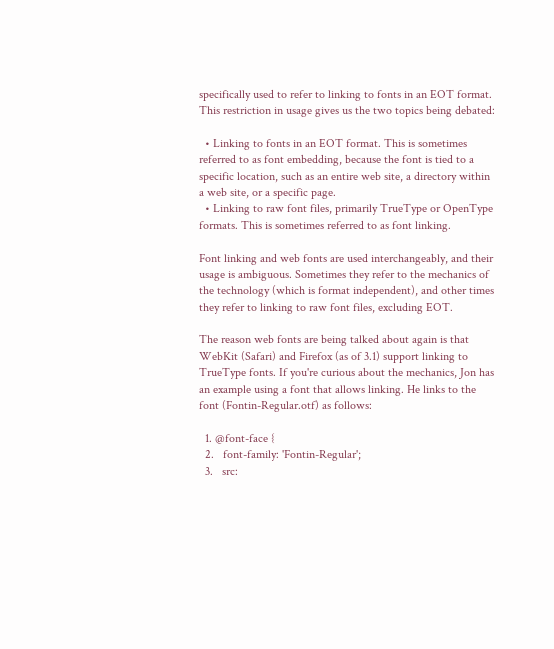specifically used to refer to linking to fonts in an EOT format. This restriction in usage gives us the two topics being debated:

  • Linking to fonts in an EOT format. This is sometimes referred to as font embedding, because the font is tied to a specific location, such as an entire web site, a directory within a web site, or a specific page.
  • Linking to raw font files, primarily TrueType or OpenType formats. This is sometimes referred to as font linking.

Font linking and web fonts are used interchangeably, and their usage is ambiguous. Sometimes they refer to the mechanics of the technology (which is format independent), and other times they refer to linking to raw font files, excluding EOT.

The reason web fonts are being talked about again is that WebKit (Safari) and Firefox (as of 3.1) support linking to TrueType fonts. If you're curious about the mechanics, Jon has an example using a font that allows linking. He links to the font (Fontin-Regular.otf) as follows:

  1. @font-face {
  2.   font-family: 'Fontin-Regular';
  3.   src: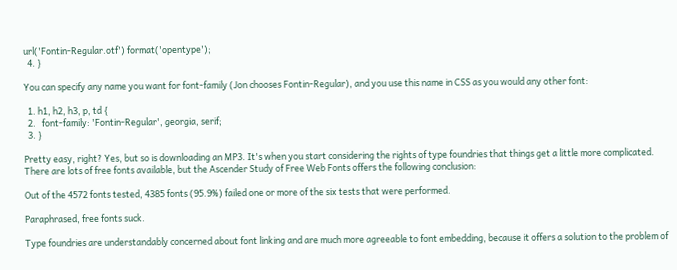url('Fontin-Regular.otf') format('opentype');
  4. }

You can specify any name you want for font-family (Jon chooses Fontin-Regular), and you use this name in CSS as you would any other font:

  1. h1, h2, h3, p, td {
  2.   font-family: 'Fontin-Regular', georgia, serif;
  3. }

Pretty easy, right? Yes, but so is downloading an MP3. It's when you start considering the rights of type foundries that things get a little more complicated. There are lots of free fonts available, but the Ascender Study of Free Web Fonts offers the following conclusion:

Out of the 4572 fonts tested, 4385 fonts (95.9%) failed one or more of the six tests that were performed.

Paraphrased, free fonts suck.

Type foundries are understandably concerned about font linking and are much more agreeable to font embedding, because it offers a solution to the problem of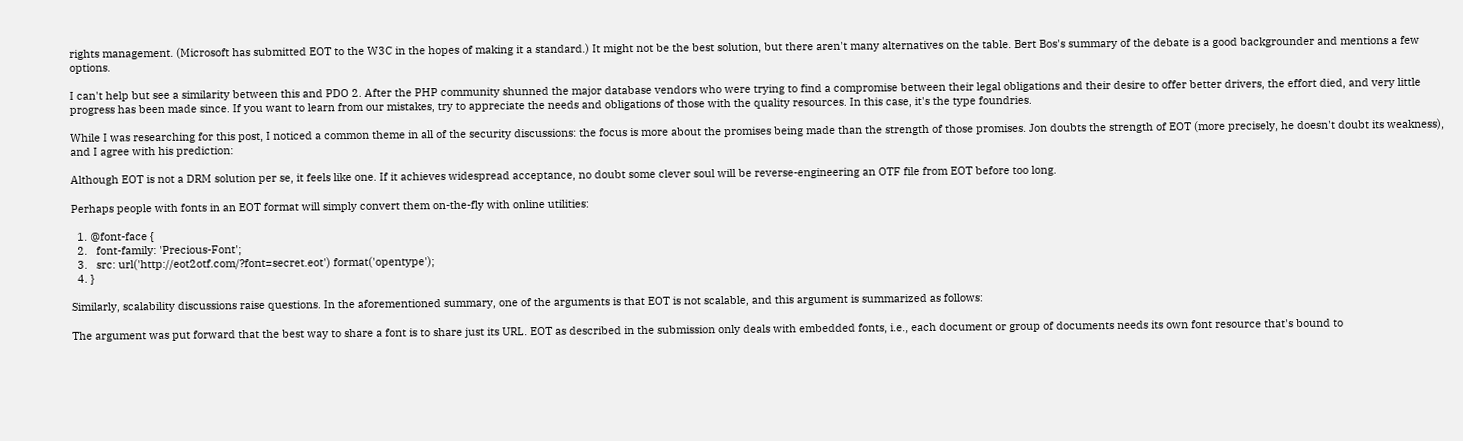rights management. (Microsoft has submitted EOT to the W3C in the hopes of making it a standard.) It might not be the best solution, but there aren't many alternatives on the table. Bert Bos's summary of the debate is a good backgrounder and mentions a few options.

I can't help but see a similarity between this and PDO 2. After the PHP community shunned the major database vendors who were trying to find a compromise between their legal obligations and their desire to offer better drivers, the effort died, and very little progress has been made since. If you want to learn from our mistakes, try to appreciate the needs and obligations of those with the quality resources. In this case, it's the type foundries.

While I was researching for this post, I noticed a common theme in all of the security discussions: the focus is more about the promises being made than the strength of those promises. Jon doubts the strength of EOT (more precisely, he doesn't doubt its weakness), and I agree with his prediction:

Although EOT is not a DRM solution per se, it feels like one. If it achieves widespread acceptance, no doubt some clever soul will be reverse-engineering an OTF file from EOT before too long.

Perhaps people with fonts in an EOT format will simply convert them on-the-fly with online utilities:

  1. @font-face {
  2.   font-family: 'Precious-Font';
  3.   src: url('http://eot2otf.com/?font=secret.eot') format('opentype');
  4. }

Similarly, scalability discussions raise questions. In the aforementioned summary, one of the arguments is that EOT is not scalable, and this argument is summarized as follows:

The argument was put forward that the best way to share a font is to share just its URL. EOT as described in the submission only deals with embedded fonts, i.e., each document or group of documents needs its own font resource that's bound to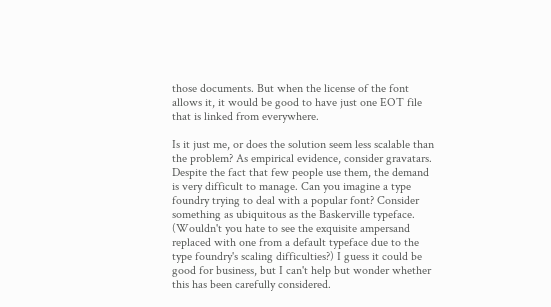those documents. But when the license of the font allows it, it would be good to have just one EOT file that is linked from everywhere.

Is it just me, or does the solution seem less scalable than the problem? As empirical evidence, consider gravatars. Despite the fact that few people use them, the demand is very difficult to manage. Can you imagine a type foundry trying to deal with a popular font? Consider something as ubiquitous as the Baskerville typeface. (Wouldn't you hate to see the exquisite ampersand replaced with one from a default typeface due to the type foundry's scaling difficulties?) I guess it could be good for business, but I can't help but wonder whether this has been carefully considered.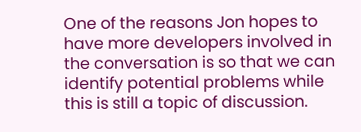One of the reasons Jon hopes to have more developers involved in the conversation is so that we can identify potential problems while this is still a topic of discussion.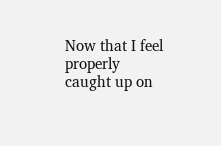Now that I feel properly caught up on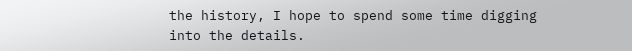the history, I hope to spend some time digging into the details.